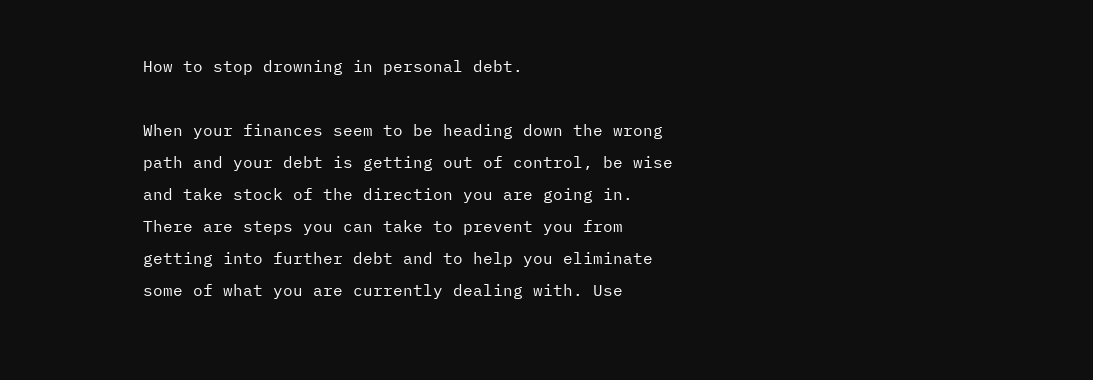How to stop drowning in personal debt.

When your finances seem to be heading down the wrong path and your debt is getting out of control, be wise and take stock of the direction you are going in. There are steps you can take to prevent you from getting into further debt and to help you eliminate some of what you are currently dealing with. Use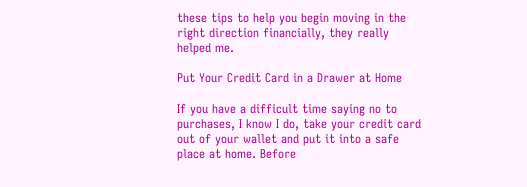these tips to help you begin moving in the right direction financially, they really helped me.

Put Your Credit Card in a Drawer at Home

If you have a difficult time saying no to purchases, I know I do, take your credit card out of your wallet and put it into a safe place at home. Before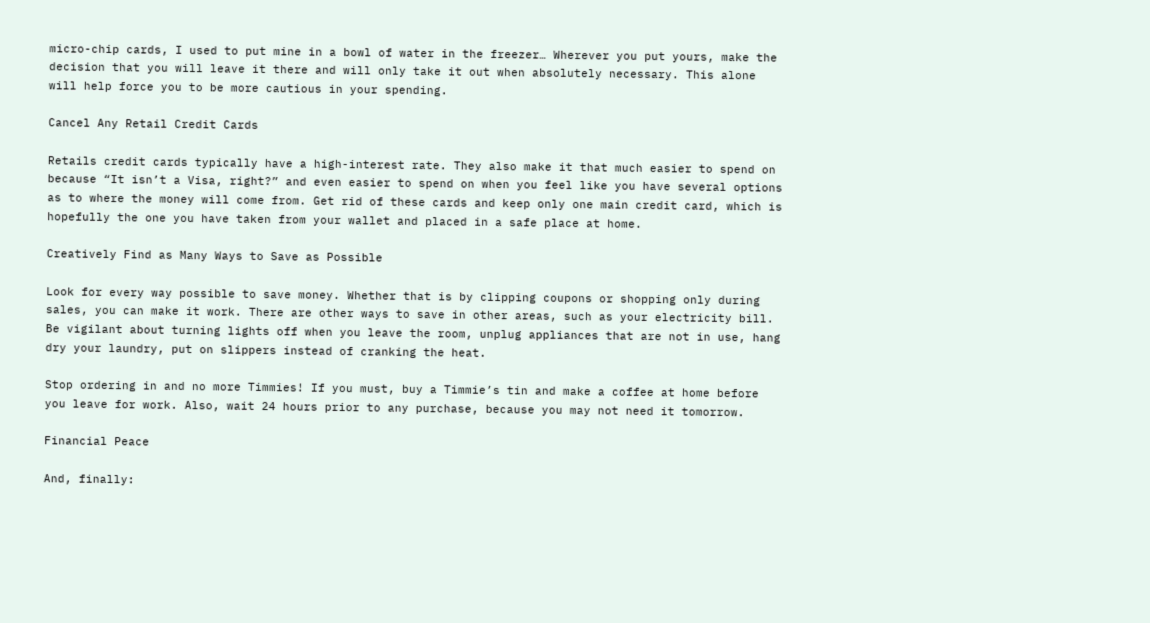micro-chip cards, I used to put mine in a bowl of water in the freezer… Wherever you put yours, make the decision that you will leave it there and will only take it out when absolutely necessary. This alone will help force you to be more cautious in your spending.

Cancel Any Retail Credit Cards

Retails credit cards typically have a high-interest rate. They also make it that much easier to spend on because “It isn’t a Visa, right?” and even easier to spend on when you feel like you have several options as to where the money will come from. Get rid of these cards and keep only one main credit card, which is hopefully the one you have taken from your wallet and placed in a safe place at home.

Creatively Find as Many Ways to Save as Possible

Look for every way possible to save money. Whether that is by clipping coupons or shopping only during sales, you can make it work. There are other ways to save in other areas, such as your electricity bill. Be vigilant about turning lights off when you leave the room, unplug appliances that are not in use, hang dry your laundry, put on slippers instead of cranking the heat.

Stop ordering in and no more Timmies! If you must, buy a Timmie’s tin and make a coffee at home before you leave for work. Also, wait 24 hours prior to any purchase, because you may not need it tomorrow.

Financial Peace

And, finally: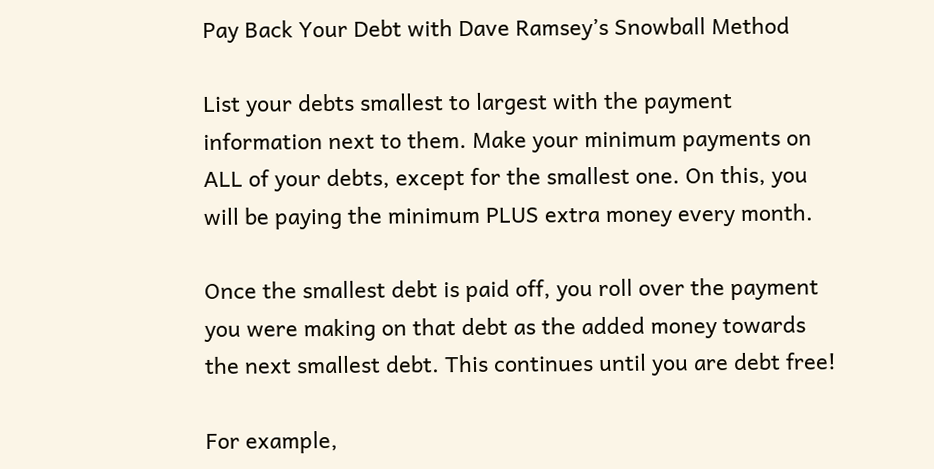Pay Back Your Debt with Dave Ramsey’s Snowball Method

List your debts smallest to largest with the payment information next to them. Make your minimum payments on ALL of your debts, except for the smallest one. On this, you will be paying the minimum PLUS extra money every month.

Once the smallest debt is paid off, you roll over the payment you were making on that debt as the added money towards the next smallest debt. This continues until you are debt free!

For example,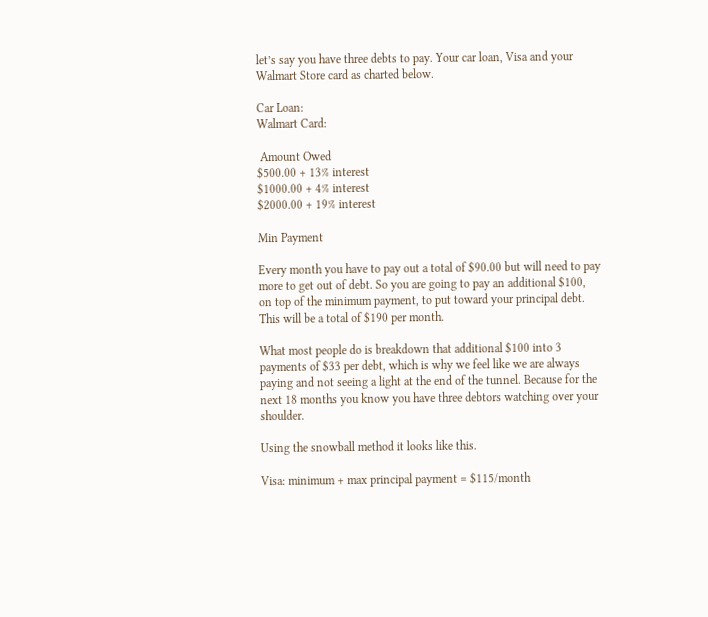let’s say you have three debts to pay. Your car loan, Visa and your Walmart Store card as charted below.

Car Loan:
Walmart Card:

 Amount Owed
$500.00 + 13% interest
$1000.00 + 4% interest
$2000.00 + 19% interest

Min Payment

Every month you have to pay out a total of $90.00 but will need to pay more to get out of debt. So you are going to pay an additional $100, on top of the minimum payment, to put toward your principal debt. This will be a total of $190 per month.

What most people do is breakdown that additional $100 into 3 payments of $33 per debt, which is why we feel like we are always paying and not seeing a light at the end of the tunnel. Because for the next 18 months you know you have three debtors watching over your shoulder.

Using the snowball method it looks like this.

Visa: minimum + max principal payment = $115/month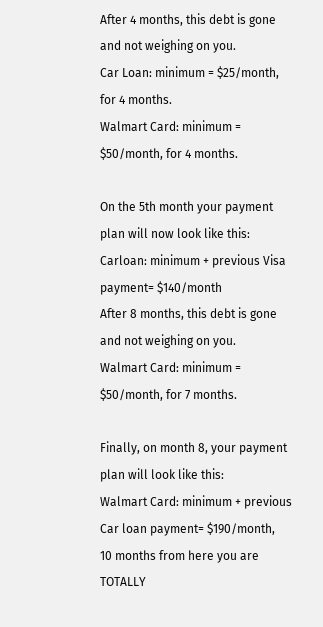After 4 months, this debt is gone and not weighing on you.
Car Loan: minimum = $25/month, for 4 months.
Walmart Card: minimum = $50/month, for 4 months.

On the 5th month your payment plan will now look like this:
Carloan: minimum + previous Visa payment= $140/month
After 8 months, this debt is gone and not weighing on you.
Walmart Card: minimum = $50/month, for 7 months.

Finally, on month 8, your payment plan will look like this:
Walmart Card: minimum + previous Car loan payment= $190/month,
10 months from here you are TOTALLY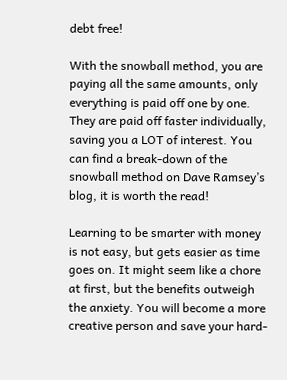debt free!

With the snowball method, you are paying all the same amounts, only everything is paid off one by one. They are paid off faster individually, saving you a LOT of interest. You can find a break-down of the snowball method on Dave Ramsey’s blog, it is worth the read!

Learning to be smarter with money is not easy, but gets easier as time goes on. It might seem like a chore at first, but the benefits outweigh the anxiety. You will become a more creative person and save your hard-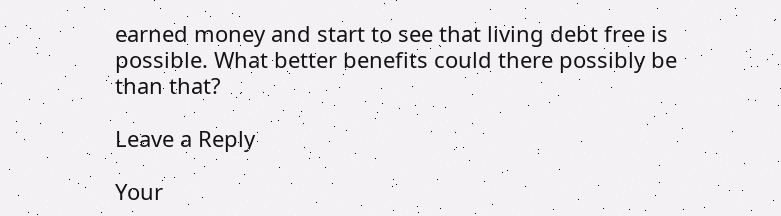earned money and start to see that living debt free is possible. What better benefits could there possibly be than that?

Leave a Reply

Your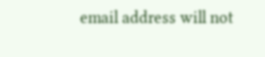email address will not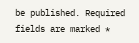be published. Required fields are marked *